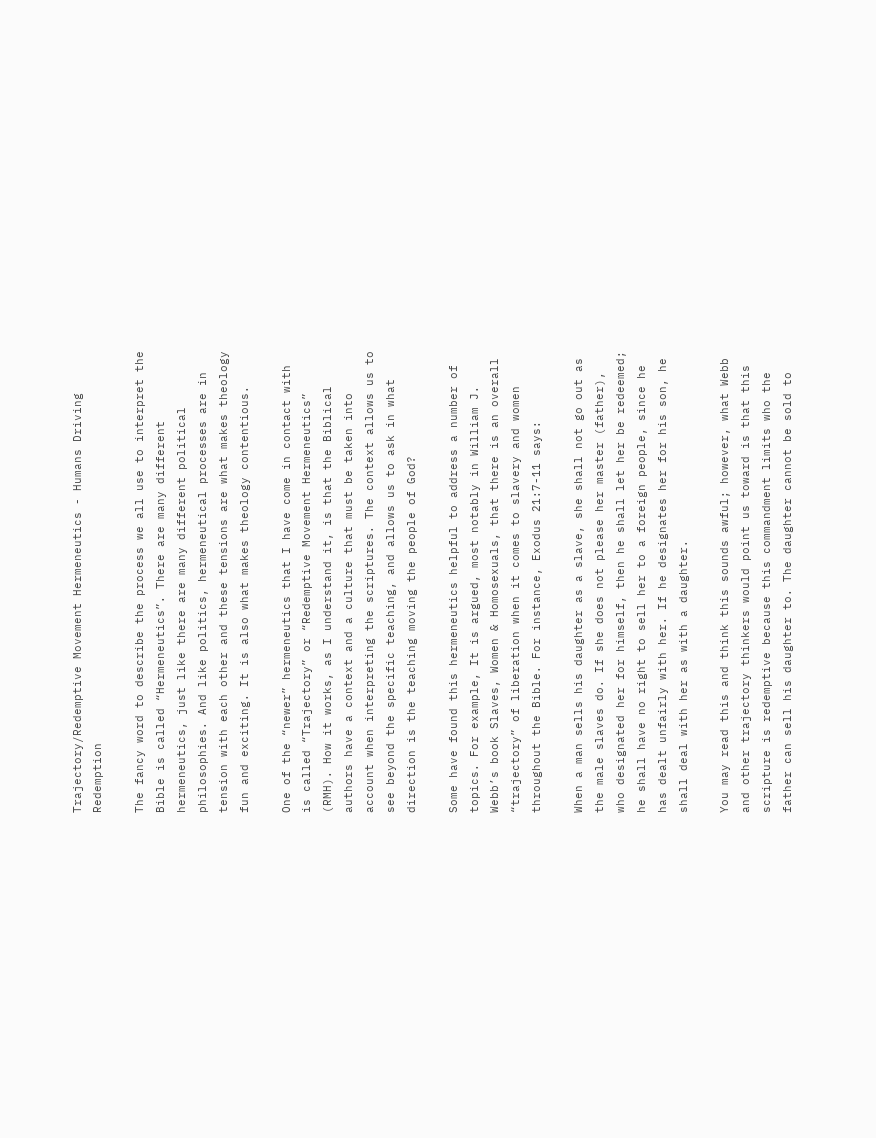Trajectory/Redemptive Movement Hermeneutics - Humans Driving Redemption

The fancy word to describe the process we all use to interpret the Bible is called “Hermeneutics”. There are many different hermeneutics, just like there are many different political philosophies. And like politics, hermeneutical processes are in tension with each other and these tensions are what makes theology fun and exciting. It is also what makes theology contentious.

One of the “newer” hermeneutics that I have come in contact with is called “Trajectory” or “Redemptive Movement Hermeneutics” (RMH). How it works, as I understand it, is that the Biblical authors have a context and a culture that must be taken into account when interpreting the scriptures. The context allows us to see beyond the specific teaching, and allows us to ask in what direction is the teaching moving the people of God?

Some have found this hermeneutics helpful to address a number of topics. For example, It is argued, most notably in William J. Webb’s book Slaves, Women & Homosexuals, that there is an overall “trajectory” of liberation when it comes to slavery and women throughout the Bible. For instance, Exodus 21:7-11 says:

When a man sells his daughter as a slave, she shall not go out as the male slaves do. If she does not please her master (father), who designated her for himself, then he shall let her be redeemed; he shall have no right to sell her to a foreign people, since he has dealt unfairly with her. If he designates her for his son, he shall deal with her as with a daughter.

You may read this and think this sounds awful; however, what Webb and other trajectory thinkers would point us toward is that this scripture is redemptive because this commandment limits who the father can sell his daughter to. The daughter cannot be sold to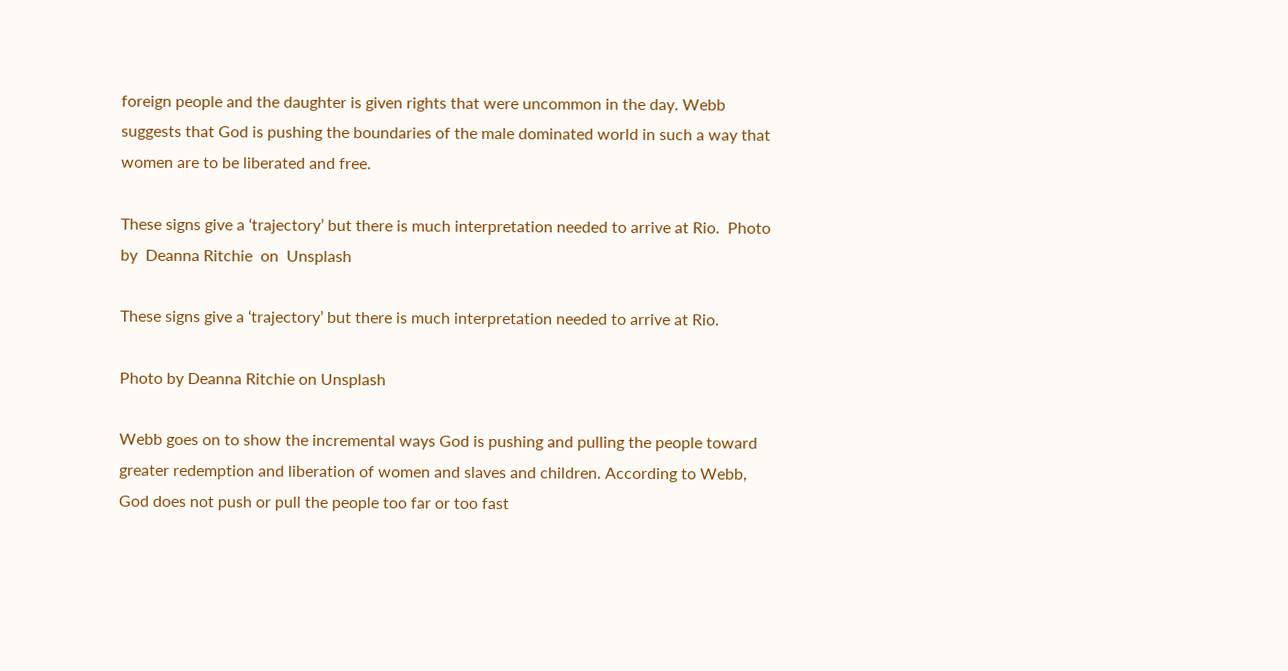foreign people and the daughter is given rights that were uncommon in the day. Webb suggests that God is pushing the boundaries of the male dominated world in such a way that women are to be liberated and free.

These signs give a ‘trajectory’ but there is much interpretation needed to arrive at Rio.  Photo by  Deanna Ritchie  on  Unsplash

These signs give a ‘trajectory’ but there is much interpretation needed to arrive at Rio.

Photo by Deanna Ritchie on Unsplash

Webb goes on to show the incremental ways God is pushing and pulling the people toward greater redemption and liberation of women and slaves and children. According to Webb, God does not push or pull the people too far or too fast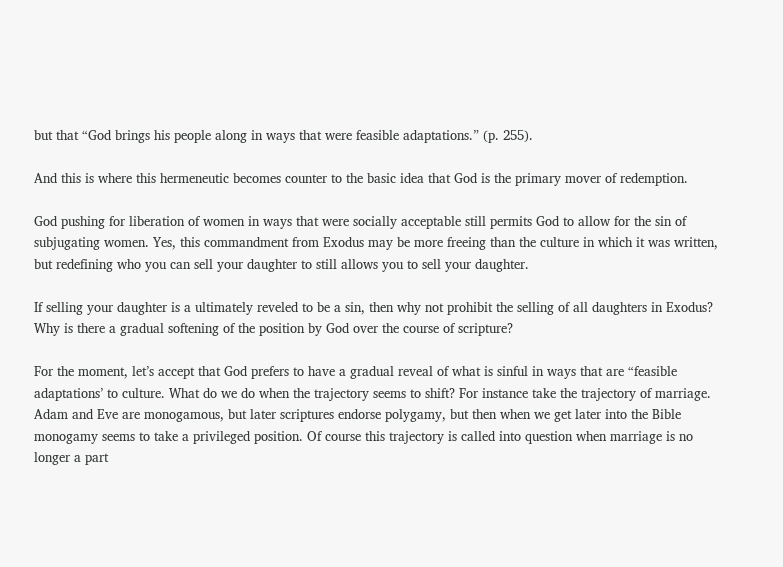but that “God brings his people along in ways that were feasible adaptations.” (p. 255).

And this is where this hermeneutic becomes counter to the basic idea that God is the primary mover of redemption.

God pushing for liberation of women in ways that were socially acceptable still permits God to allow for the sin of subjugating women. Yes, this commandment from Exodus may be more freeing than the culture in which it was written, but redefining who you can sell your daughter to still allows you to sell your daughter.

If selling your daughter is a ultimately reveled to be a sin, then why not prohibit the selling of all daughters in Exodus? Why is there a gradual softening of the position by God over the course of scripture?

For the moment, let’s accept that God prefers to have a gradual reveal of what is sinful in ways that are “feasible adaptations’ to culture. What do we do when the trajectory seems to shift? For instance take the trajectory of marriage. Adam and Eve are monogamous, but later scriptures endorse polygamy, but then when we get later into the Bible monogamy seems to take a privileged position. Of course this trajectory is called into question when marriage is no longer a part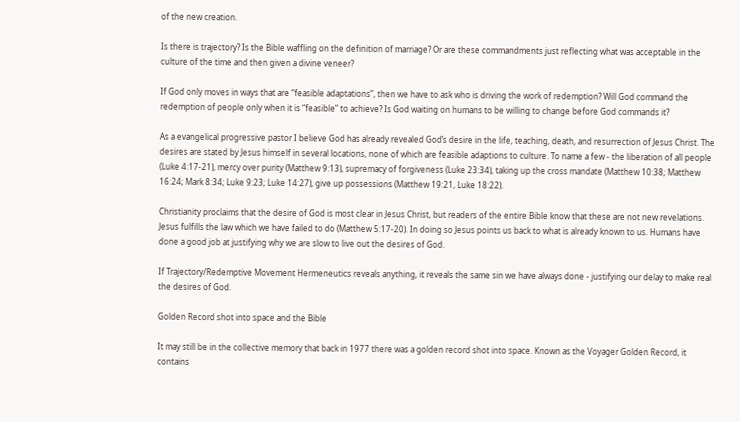of the new creation.

Is there is trajectory? Is the Bible waffling on the definition of marriage? Or are these commandments just reflecting what was acceptable in the culture of the time and then given a divine veneer?

If God only moves in ways that are “feasible adaptations”, then we have to ask who is driving the work of redemption? Will God command the redemption of people only when it is “feasible” to achieve? Is God waiting on humans to be willing to change before God commands it?

As a evangelical progressive pastor I believe God has already revealed God’s desire in the life, teaching, death, and resurrection of Jesus Christ. The desires are stated by Jesus himself in several locations, none of which are feasible adaptions to culture. To name a few - the liberation of all people (Luke 4:17-21), mercy over purity (Matthew 9:13), supremacy of forgiveness (Luke 23:34), taking up the cross mandate (Matthew 10:38; Matthew 16:24; Mark 8:34; Luke 9:23; Luke 14:27), give up possessions (Matthew 19:21, Luke 18:22).

Christianity proclaims that the desire of God is most clear in Jesus Christ, but readers of the entire Bible know that these are not new revelations. Jesus fulfills the law which we have failed to do (Matthew 5:17-20). In doing so Jesus points us back to what is already known to us. Humans have done a good job at justifying why we are slow to live out the desires of God.

If Trajectory/Redemptive Movement Hermeneutics reveals anything, it reveals the same sin we have always done - justifying our delay to make real the desires of God.

Golden Record shot into space and the Bible

It may still be in the collective memory that back in 1977 there was a golden record shot into space. Known as the Voyager Golden Record, it contains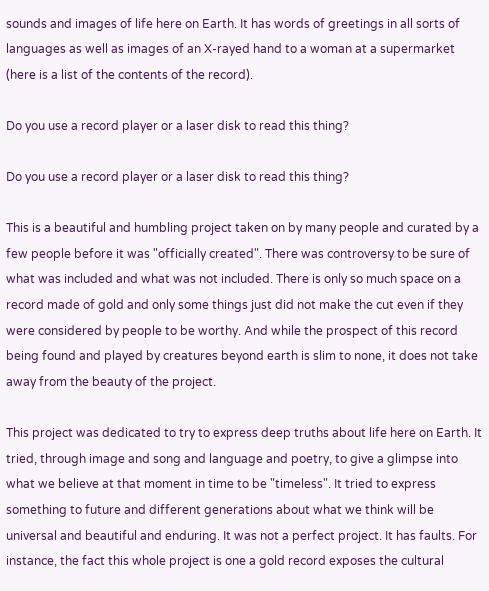sounds and images of life here on Earth. It has words of greetings in all sorts of languages as well as images of an X-rayed hand to a woman at a supermarket (here is a list of the contents of the record).

Do you use a record player or a laser disk to read this thing?

Do you use a record player or a laser disk to read this thing?

This is a beautiful and humbling project taken on by many people and curated by a few people before it was "officially created". There was controversy to be sure of what was included and what was not included. There is only so much space on a record made of gold and only some things just did not make the cut even if they were considered by people to be worthy. And while the prospect of this record being found and played by creatures beyond earth is slim to none, it does not take away from the beauty of the project.

This project was dedicated to try to express deep truths about life here on Earth. It tried, through image and song and language and poetry, to give a glimpse into what we believe at that moment in time to be "timeless". It tried to express something to future and different generations about what we think will be universal and beautiful and enduring. It was not a perfect project. It has faults. For instance, the fact this whole project is one a gold record exposes the cultural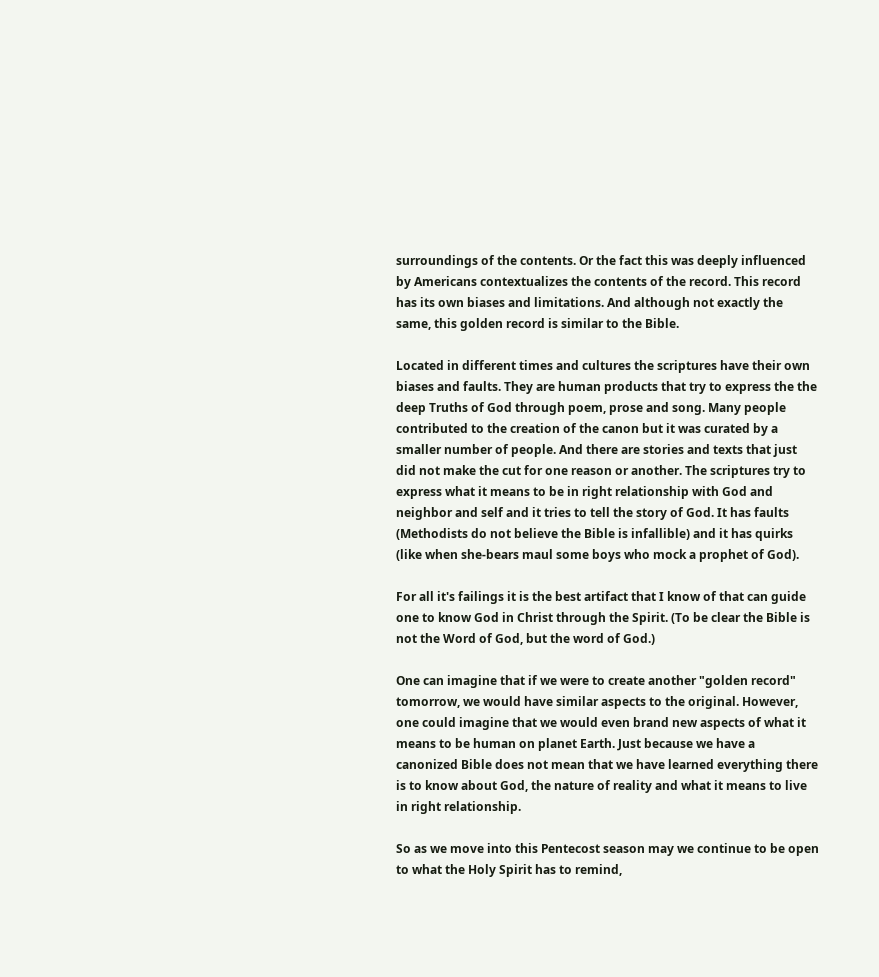surroundings of the contents. Or the fact this was deeply influenced by Americans contextualizes the contents of the record. This record has its own biases and limitations. And although not exactly the same, this golden record is similar to the Bible.

Located in different times and cultures the scriptures have their own biases and faults. They are human products that try to express the the deep Truths of God through poem, prose and song. Many people contributed to the creation of the canon but it was curated by a smaller number of people. And there are stories and texts that just did not make the cut for one reason or another. The scriptures try to express what it means to be in right relationship with God and neighbor and self and it tries to tell the story of God. It has faults (Methodists do not believe the Bible is infallible) and it has quirks (like when she-bears maul some boys who mock a prophet of God).

For all it's failings it is the best artifact that I know of that can guide one to know God in Christ through the Spirit. (To be clear the Bible is not the Word of God, but the word of God.)

One can imagine that if we were to create another "golden record" tomorrow, we would have similar aspects to the original. However, one could imagine that we would even brand new aspects of what it means to be human on planet Earth. Just because we have a canonized Bible does not mean that we have learned everything there is to know about God, the nature of reality and what it means to live in right relationship.

So as we move into this Pentecost season may we continue to be open to what the Holy Spirit has to remind,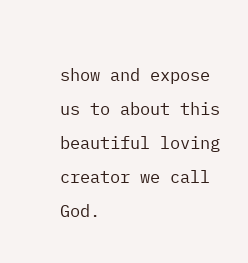show and expose us to about this beautiful loving creator we call God.